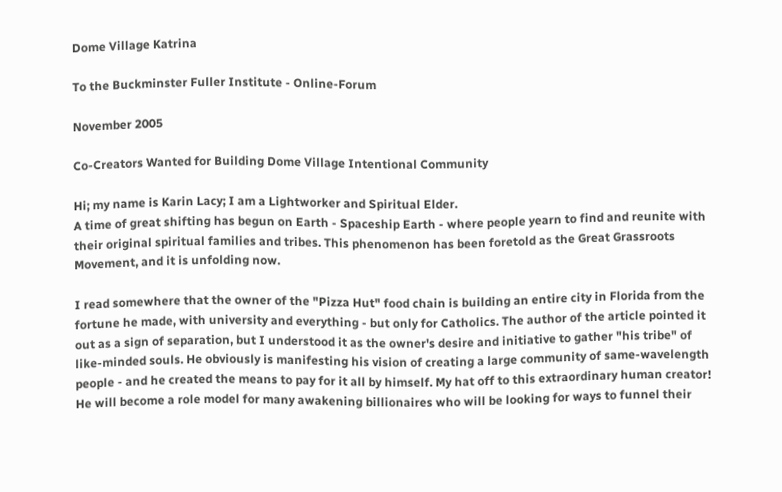Dome Village Katrina

To the Buckminster Fuller Institute - Online-Forum

November 2005

Co-Creators Wanted for Building Dome Village Intentional Community

Hi; my name is Karin Lacy; I am a Lightworker and Spiritual Elder.
A time of great shifting has begun on Earth - Spaceship Earth - where people yearn to find and reunite with their original spiritual families and tribes. This phenomenon has been foretold as the Great Grassroots Movement, and it is unfolding now.

I read somewhere that the owner of the "Pizza Hut" food chain is building an entire city in Florida from the fortune he made, with university and everything - but only for Catholics. The author of the article pointed it out as a sign of separation, but I understood it as the owner's desire and initiative to gather "his tribe" of like-minded souls. He obviously is manifesting his vision of creating a large community of same-wavelength people - and he created the means to pay for it all by himself. My hat off to this extraordinary human creator! He will become a role model for many awakening billionaires who will be looking for ways to funnel their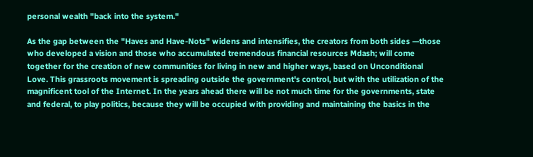personal wealth "back into the system."

As the gap between the "Haves and Have-Nots" widens and intensifies, the creators from both sides —those who developed a vision and those who accumulated tremendous financial resources Mdash; will come together for the creation of new communities for living in new and higher ways, based on Unconditional Love. This grassroots movement is spreading outside the government's control, but with the utilization of the magnificent tool of the Internet. In the years ahead there will be not much time for the governments, state and federal, to play politics, because they will be occupied with providing and maintaining the basics in the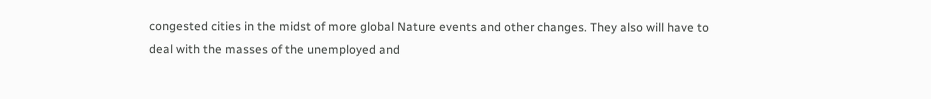congested cities in the midst of more global Nature events and other changes. They also will have to deal with the masses of the unemployed and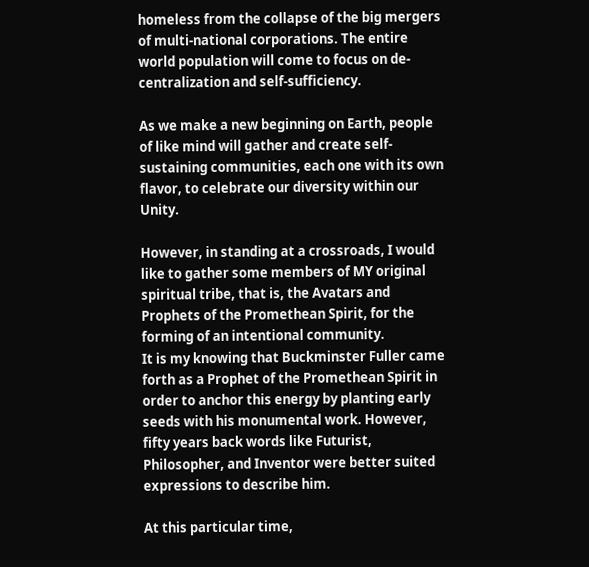homeless from the collapse of the big mergers of multi-national corporations. The entire world population will come to focus on de-centralization and self-sufficiency.

As we make a new beginning on Earth, people of like mind will gather and create self-sustaining communities, each one with its own flavor, to celebrate our diversity within our Unity.

However, in standing at a crossroads, I would like to gather some members of MY original spiritual tribe, that is, the Avatars and Prophets of the Promethean Spirit, for the forming of an intentional community.
It is my knowing that Buckminster Fuller came forth as a Prophet of the Promethean Spirit in order to anchor this energy by planting early seeds with his monumental work. However, fifty years back words like Futurist, Philosopher, and Inventor were better suited expressions to describe him.

At this particular time,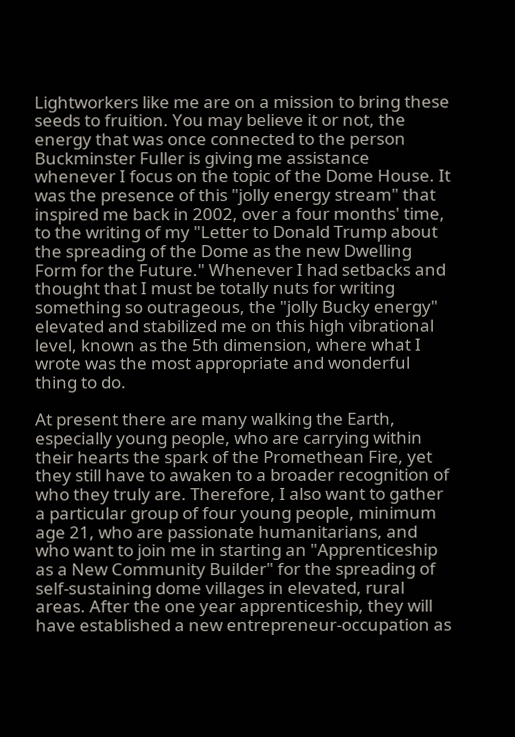Lightworkers like me are on a mission to bring these seeds to fruition. You may believe it or not, the energy that was once connected to the person Buckminster Fuller is giving me assistance whenever I focus on the topic of the Dome House. It was the presence of this "jolly energy stream" that inspired me back in 2002, over a four months' time, to the writing of my "Letter to Donald Trump about the spreading of the Dome as the new Dwelling Form for the Future." Whenever I had setbacks and thought that I must be totally nuts for writing something so outrageous, the "jolly Bucky energy" elevated and stabilized me on this high vibrational level, known as the 5th dimension, where what I wrote was the most appropriate and wonderful thing to do.

At present there are many walking the Earth, especially young people, who are carrying within their hearts the spark of the Promethean Fire, yet they still have to awaken to a broader recognition of who they truly are. Therefore, I also want to gather a particular group of four young people, minimum age 21, who are passionate humanitarians, and who want to join me in starting an "Apprenticeship as a New Community Builder" for the spreading of self-sustaining dome villages in elevated, rural areas. After the one year apprenticeship, they will have established a new entrepreneur-occupation as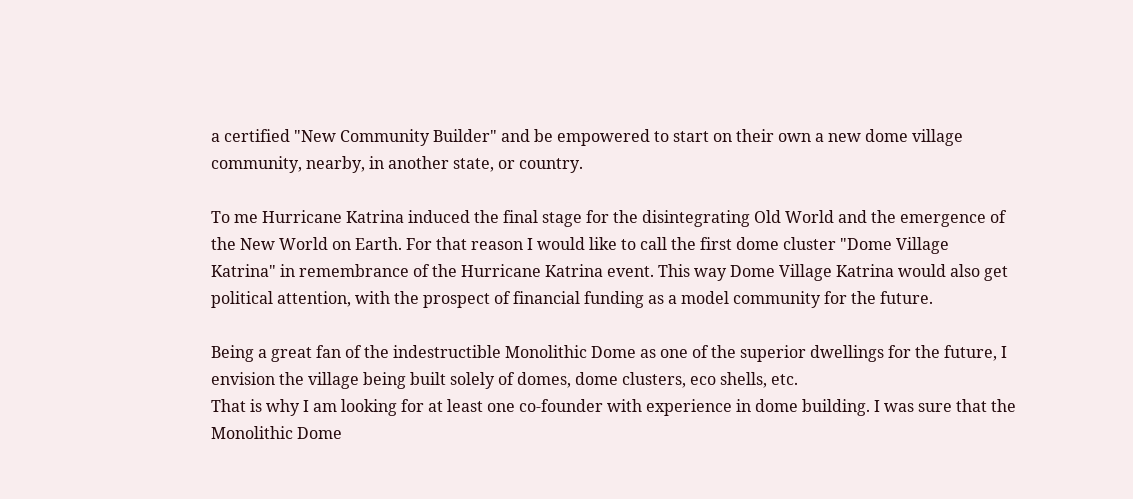a certified "New Community Builder" and be empowered to start on their own a new dome village community, nearby, in another state, or country.

To me Hurricane Katrina induced the final stage for the disintegrating Old World and the emergence of the New World on Earth. For that reason I would like to call the first dome cluster "Dome Village Katrina" in remembrance of the Hurricane Katrina event. This way Dome Village Katrina would also get political attention, with the prospect of financial funding as a model community for the future.

Being a great fan of the indestructible Monolithic Dome as one of the superior dwellings for the future, I envision the village being built solely of domes, dome clusters, eco shells, etc.
That is why I am looking for at least one co-founder with experience in dome building. I was sure that the Monolithic Dome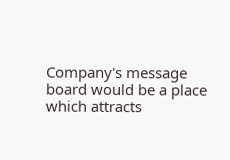Company's message board would be a place which attracts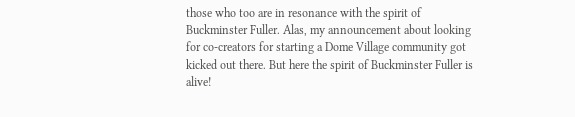those who too are in resonance with the spirit of Buckminster Fuller. Alas, my announcement about looking for co-creators for starting a Dome Village community got kicked out there. But here the spirit of Buckminster Fuller is alive!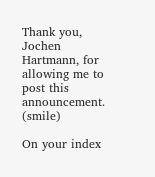Thank you, Jochen Hartmann, for allowing me to post this announcement. (smile)

On your index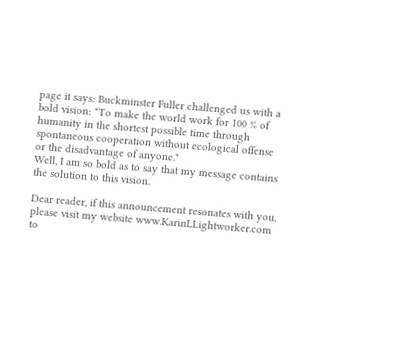page it says: Buckminster Fuller challenged us with a bold vision: "To make the world work for 100 % of humanity in the shortest possible time through spontaneous cooperation without ecological offense or the disadvantage of anyone."
Well, I am so bold as to say that my message contains the solution to this vision.

Dear reader, if this announcement resonates with you, please visit my website www.KarinLLightworker.com to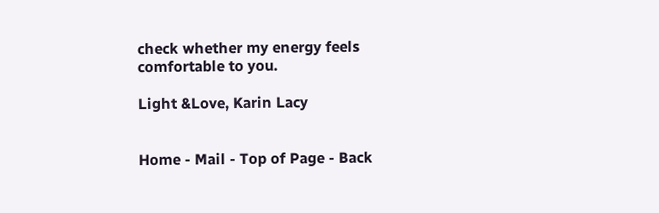check whether my energy feels comfortable to you.

Light &Love, Karin Lacy


Home - Mail - Top of Page - Back